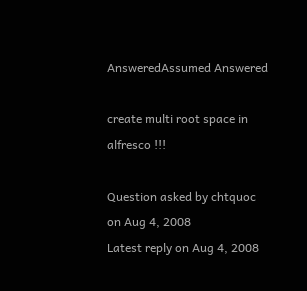AnsweredAssumed Answered

create multi root space in alfresco !!!

Question asked by chtquoc on Aug 4, 2008
Latest reply on Aug 4, 2008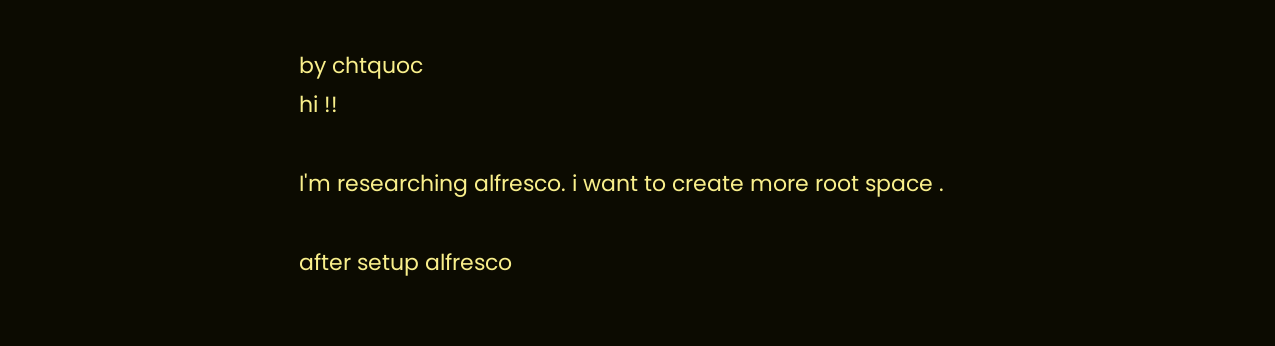by chtquoc
hi !!

I'm researching alfresco. i want to create more root space .

after setup alfresco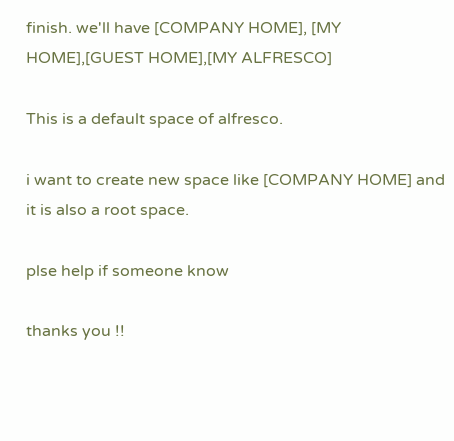finish. we'll have [COMPANY HOME], [MY HOME],[GUEST HOME],[MY ALFRESCO]

This is a default space of alfresco.

i want to create new space like [COMPANY HOME] and it is also a root space.

plse help if someone know

thanks you !!